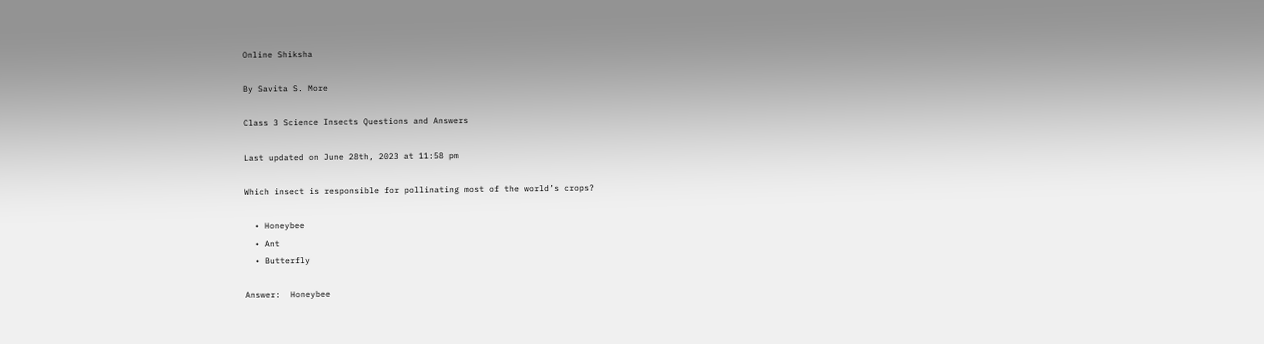Online Shiksha

By Savita S. More

Class 3 Science Insects Questions and Answers

Last updated on June 28th, 2023 at 11:58 pm

Which insect is responsible for pollinating most of the world’s crops?

  • Honeybee
  • Ant
  • Butterfly

Answer:  Honeybee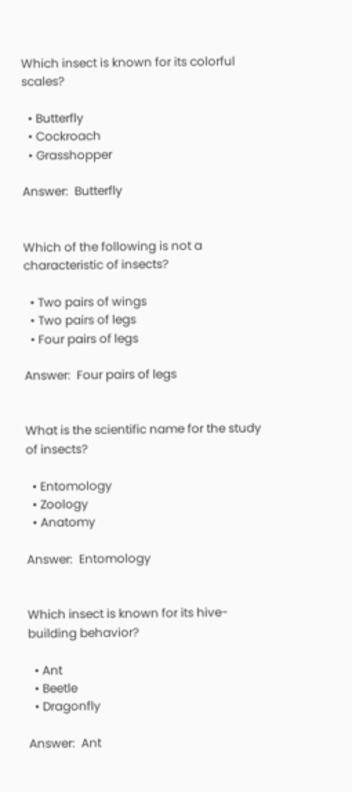Which insect is known for its colorful scales?

  • Butterfly
  • Cockroach
  • Grasshopper

Answer:  Butterfly


Which of the following is not a characteristic of insects?

  • Two pairs of wings
  • Two pairs of legs
  • Four pairs of legs

Answer:  Four pairs of legs


What is the scientific name for the study of insects?

  • Entomology
  • Zoology
  • Anatomy

Answer:  Entomology


Which insect is known for its hive-building behavior?

  • Ant
  • Beetle
  • Dragonfly

Answer:  Ant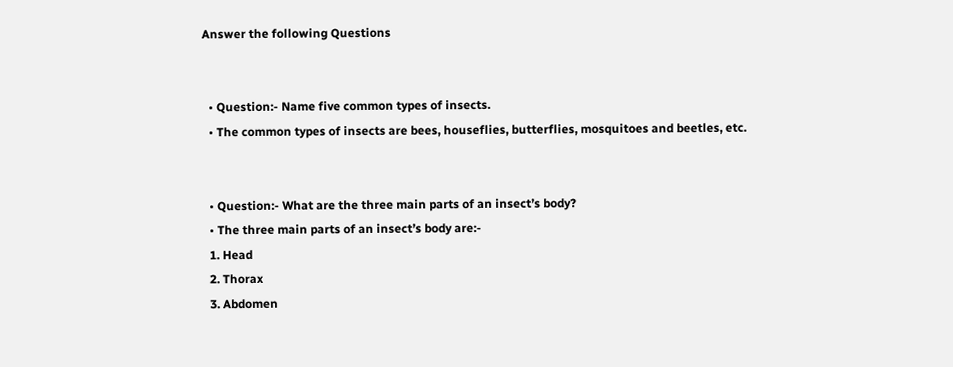Answer the following Questions


  • Question:- Name five common types of insects.
  • The common types of insects are bees, houseflies, butterflies, mosquitoes and beetles, etc.


  • Question:- What are the three main parts of an insect’s body?
  • The three main parts of an insect’s body are:-
  1. Head
  2. Thorax
  3. Abdomen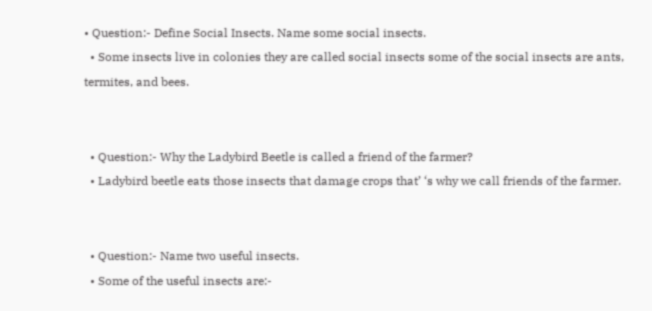• Question:- Define Social Insects. Name some social insects.
  • Some insects live in colonies they are called social insects some of the social insects are ants, termites, and bees.


  • Question:- Why the Ladybird Beetle is called a friend of the farmer?
  • Ladybird beetle eats those insects that damage crops that’ ‘s why we call friends of the farmer.


  • Question:- Name two useful insects.
  • Some of the useful insects are:-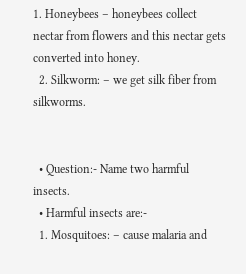1. Honeybees – honeybees collect nectar from flowers and this nectar gets converted into honey.
  2. Silkworm: – we get silk fiber from silkworms.


  • Question:- Name two harmful insects.
  • Harmful insects are:-
  1. Mosquitoes: – cause malaria and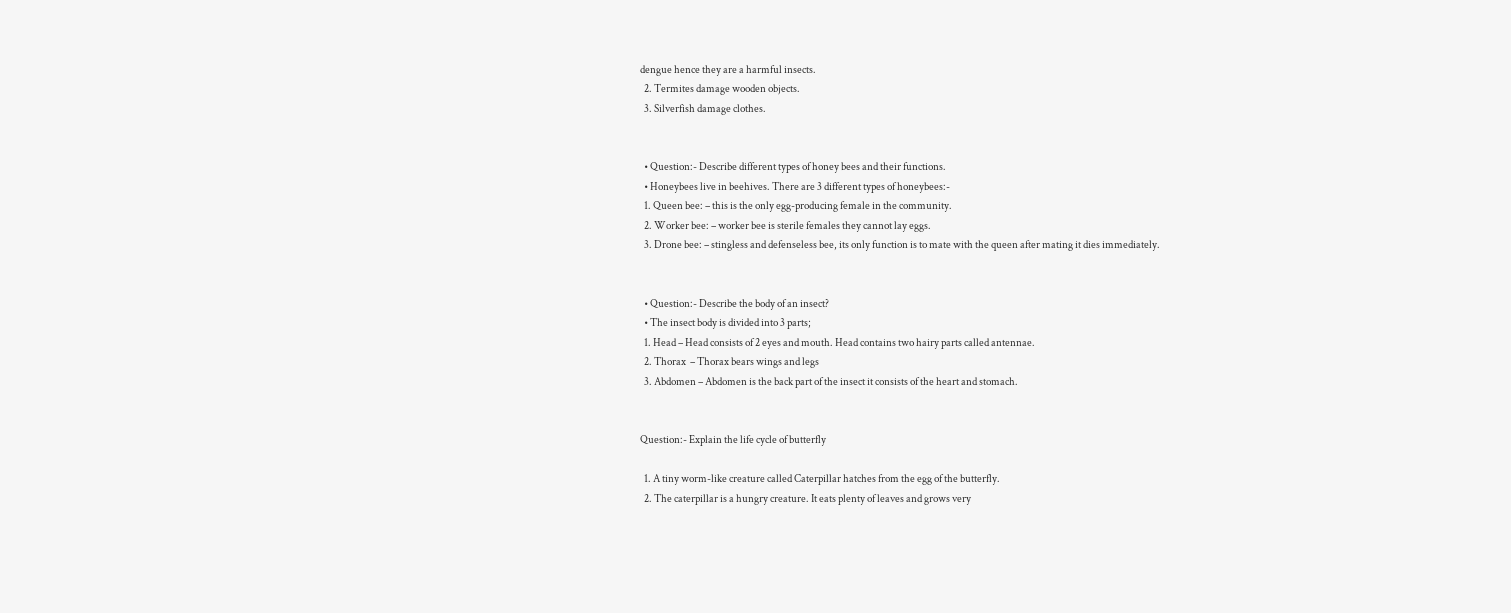dengue hence they are a harmful insects.
  2. Termites damage wooden objects.
  3. Silverfish damage clothes.


  • Question:- Describe different types of honey bees and their functions.
  • Honeybees live in beehives. There are 3 different types of honeybees:-
  1. Queen bee: – this is the only egg-producing female in the community.
  2. Worker bee: – worker bee is sterile females they cannot lay eggs.
  3. Drone bee: – stingless and defenseless bee, its only function is to mate with the queen after mating it dies immediately.


  • Question:- Describe the body of an insect?
  • The insect body is divided into 3 parts;
  1. Head – Head consists of 2 eyes and mouth. Head contains two hairy parts called antennae.
  2. Thorax  – Thorax bears wings and legs
  3. Abdomen – Abdomen is the back part of the insect it consists of the heart and stomach.


Question:- Explain the life cycle of butterfly

  1. A tiny worm-like creature called Caterpillar hatches from the egg of the butterfly.
  2. The caterpillar is a hungry creature. It eats plenty of leaves and grows very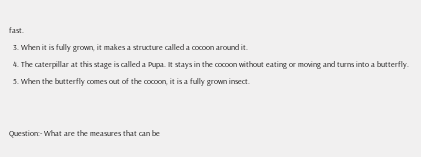fast.
  3. When it is fully grown, it makes a structure called a cocoon around it.
  4. The caterpillar at this stage is called a Pupa. It stays in the cocoon without eating or moving and turns into a butterfly.
  5. When the butterfly comes out of the cocoon, it is a fully grown insect.


Question:- What are the measures that can be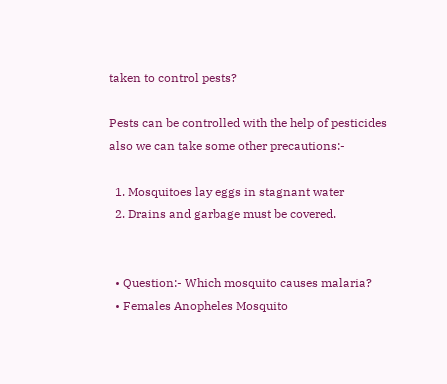taken to control pests?

Pests can be controlled with the help of pesticides also we can take some other precautions:-

  1. Mosquitoes lay eggs in stagnant water
  2. Drains and garbage must be covered.


  • Question:- Which mosquito causes malaria?
  • Females Anopheles Mosquito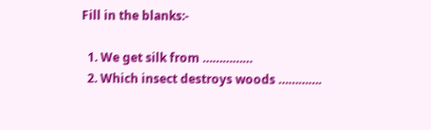Fill in the blanks:-

  1. We get silk from ……………
  2. Which insect destroys woods ………….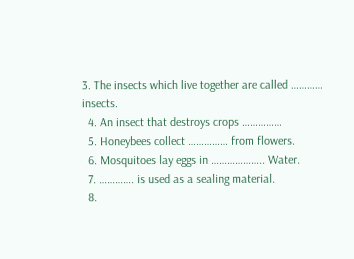3. The insects which live together are called ………… insects.
  4. An insect that destroys crops ……………
  5. Honeybees collect …………… from flowers.
  6. Mosquitoes lay eggs in ……………….. Water.
  7. …………. is used as a sealing material.
  8.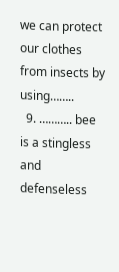we can protect our clothes from insects by using……..
  9. ……….. bee is a stingless and defenseless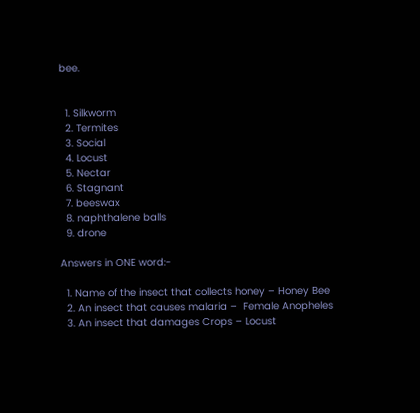bee.


  1. Silkworm
  2. Termites
  3. Social
  4. Locust
  5. Nectar
  6. Stagnant
  7. beeswax
  8. naphthalene balls
  9. drone

Answers in ONE word:-

  1. Name of the insect that collects honey – Honey Bee
  2. An insect that causes malaria –  Female Anopheles
  3. An insect that damages Crops – Locust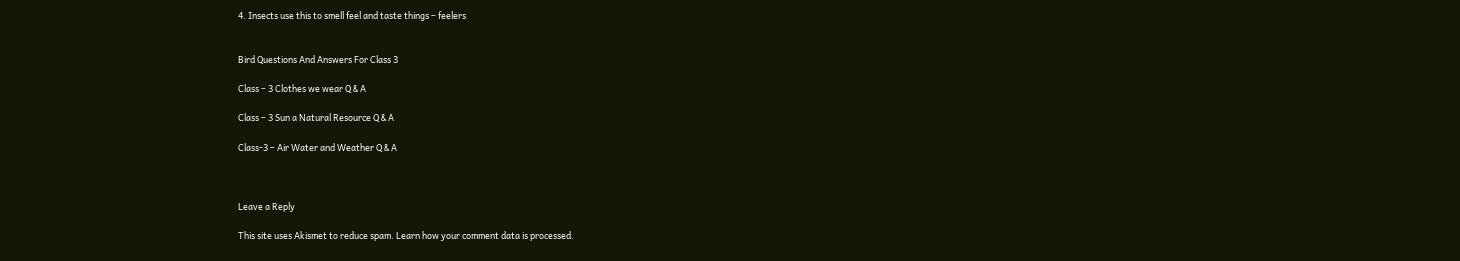4. Insects use this to smell feel and taste things – feelers


Bird Questions And Answers For Class 3

Class – 3 Clothes we wear Q & A

Class – 3 Sun a Natural Resource Q & A

Class-3 – Air Water and Weather Q & A



Leave a Reply

This site uses Akismet to reduce spam. Learn how your comment data is processed.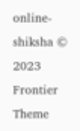online-shiksha © 2023 Frontier Theme